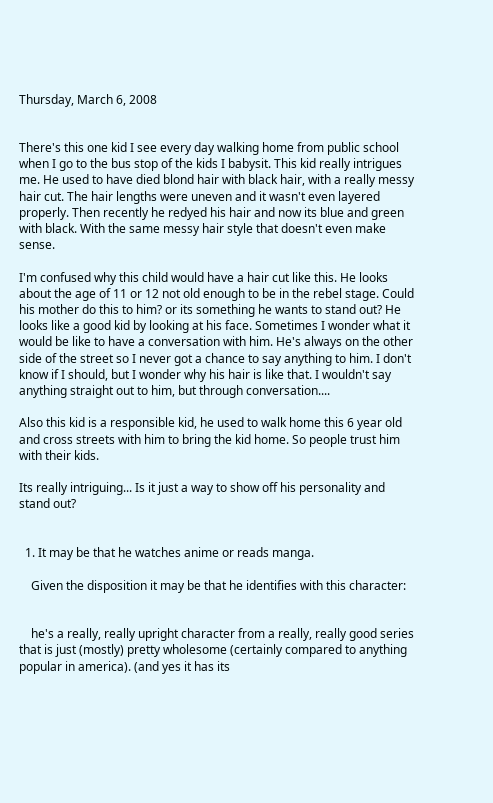Thursday, March 6, 2008


There's this one kid I see every day walking home from public school when I go to the bus stop of the kids I babysit. This kid really intrigues me. He used to have died blond hair with black hair, with a really messy hair cut. The hair lengths were uneven and it wasn't even layered properly. Then recently he redyed his hair and now its blue and green with black. With the same messy hair style that doesn't even make sense.

I'm confused why this child would have a hair cut like this. He looks about the age of 11 or 12 not old enough to be in the rebel stage. Could his mother do this to him? or its something he wants to stand out? He looks like a good kid by looking at his face. Sometimes I wonder what it would be like to have a conversation with him. He's always on the other side of the street so I never got a chance to say anything to him. I don't know if I should, but I wonder why his hair is like that. I wouldn't say anything straight out to him, but through conversation....

Also this kid is a responsible kid, he used to walk home this 6 year old and cross streets with him to bring the kid home. So people trust him with their kids.

Its really intriguing... Is it just a way to show off his personality and stand out?


  1. It may be that he watches anime or reads manga.

    Given the disposition it may be that he identifies with this character:


    he's a really, really upright character from a really, really good series that is just (mostly) pretty wholesome (certainly compared to anything popular in america). (and yes it has its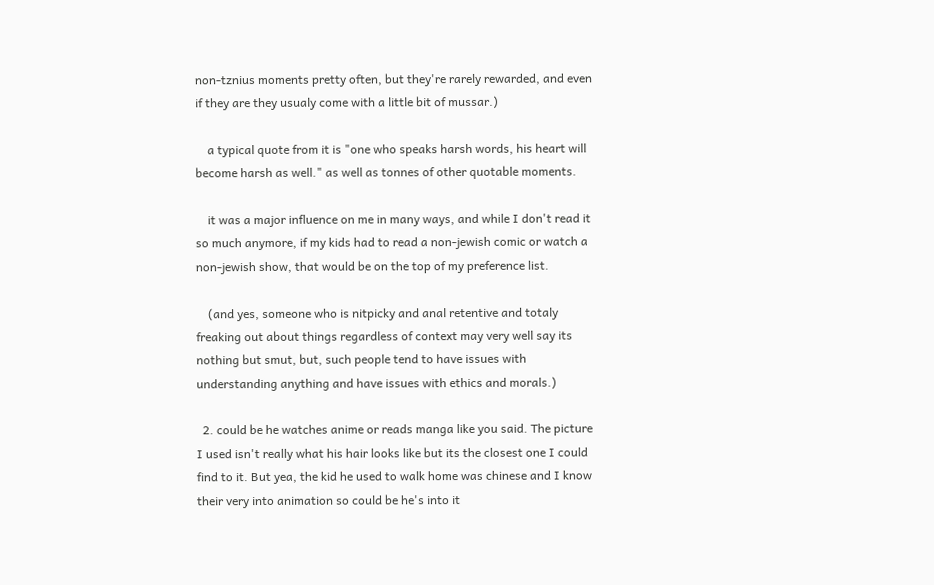non-tznius moments pretty often, but they're rarely rewarded, and even if they are they usualy come with a little bit of mussar.)

    a typical quote from it is "one who speaks harsh words, his heart will become harsh as well." as well as tonnes of other quotable moments.

    it was a major influence on me in many ways, and while I don't read it so much anymore, if my kids had to read a non-jewish comic or watch a non-jewish show, that would be on the top of my preference list.

    (and yes, someone who is nitpicky and anal retentive and totaly freaking out about things regardless of context may very well say its nothing but smut, but, such people tend to have issues with understanding anything and have issues with ethics and morals.)

  2. could be he watches anime or reads manga like you said. The picture I used isn't really what his hair looks like but its the closest one I could find to it. But yea, the kid he used to walk home was chinese and I know their very into animation so could be he's into it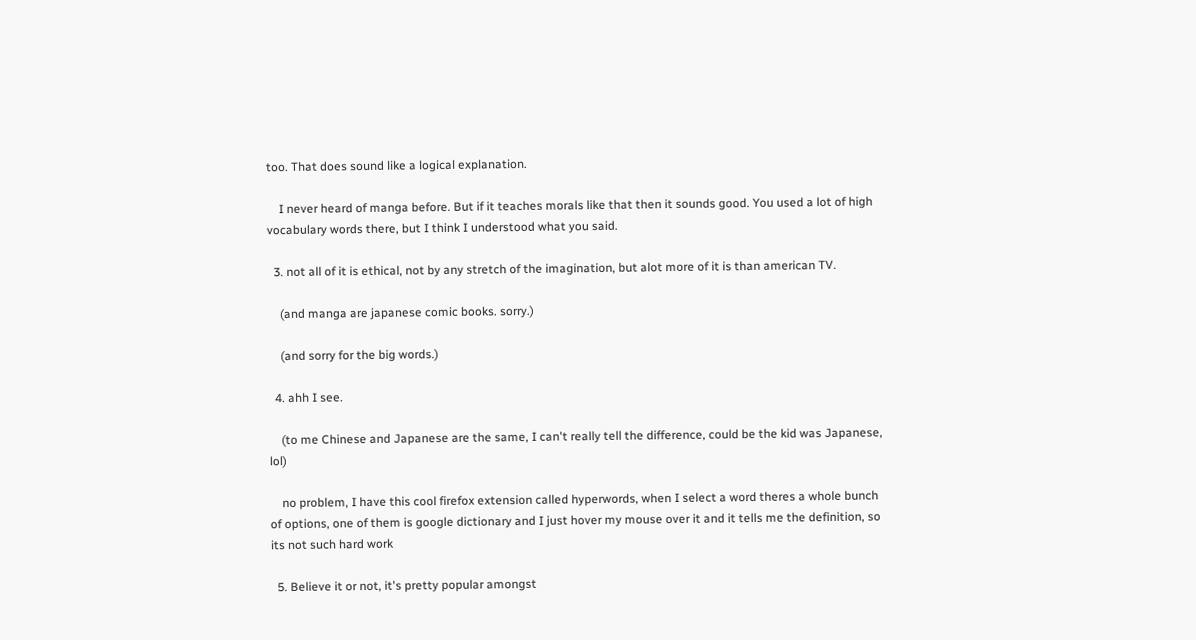too. That does sound like a logical explanation.

    I never heard of manga before. But if it teaches morals like that then it sounds good. You used a lot of high vocabulary words there, but I think I understood what you said.

  3. not all of it is ethical, not by any stretch of the imagination, but alot more of it is than american TV.

    (and manga are japanese comic books. sorry.)

    (and sorry for the big words.)

  4. ahh I see.

    (to me Chinese and Japanese are the same, I can't really tell the difference, could be the kid was Japanese, lol)

    no problem, I have this cool firefox extension called hyperwords, when I select a word theres a whole bunch of options, one of them is google dictionary and I just hover my mouse over it and it tells me the definition, so its not such hard work

  5. Believe it or not, it's pretty popular amongst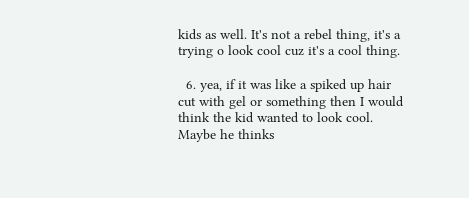kids as well. It's not a rebel thing, it's a trying o look cool cuz it's a cool thing.

  6. yea, if it was like a spiked up hair cut with gel or something then I would think the kid wanted to look cool. Maybe he thinks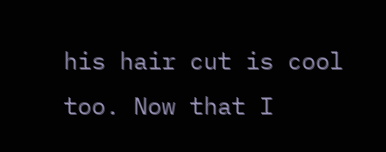his hair cut is cool too. Now that I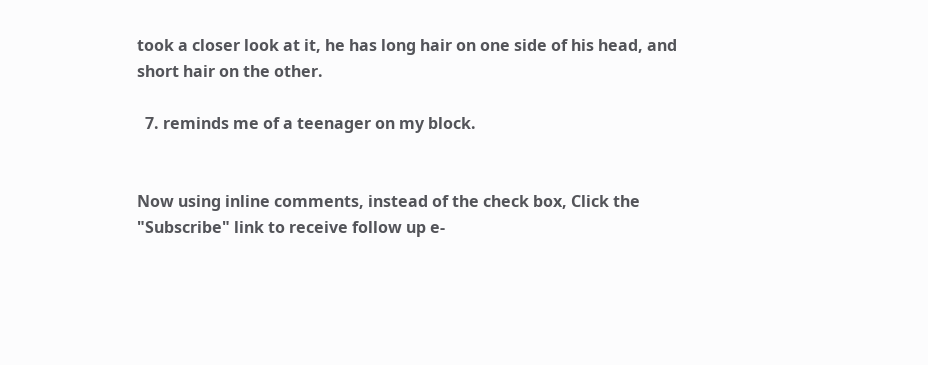took a closer look at it, he has long hair on one side of his head, and short hair on the other.

  7. reminds me of a teenager on my block.


Now using inline comments, instead of the check box, Click the "Subscribe" link to receive follow up e-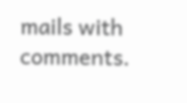mails with comments.